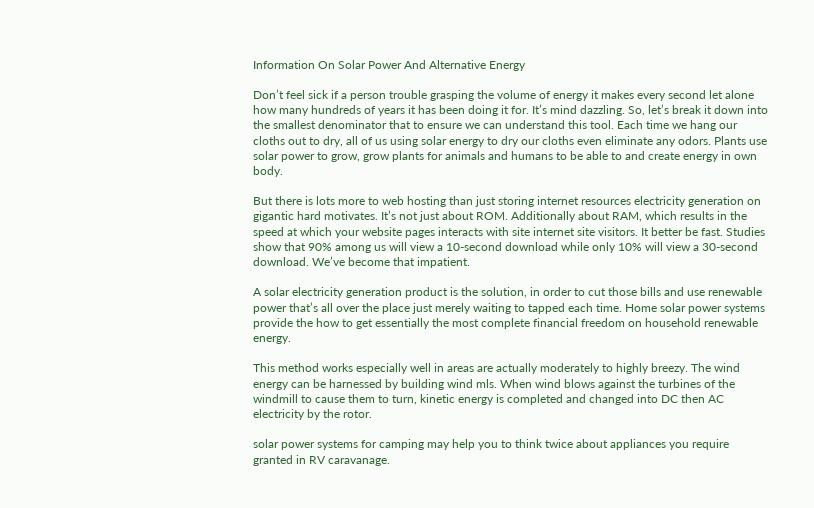Information On Solar Power And Alternative Energy

Don’t feel sick if a person trouble grasping the volume of energy it makes every second let alone how many hundreds of years it has been doing it for. It’s mind dazzling. So, let’s break it down into the smallest denominator that to ensure we can understand this tool. Each time we hang our cloths out to dry, all of us using solar energy to dry our cloths even eliminate any odors. Plants use solar power to grow, grow plants for animals and humans to be able to and create energy in own body.

But there is lots more to web hosting than just storing internet resources electricity generation on gigantic hard motivates. It’s not just about ROM. Additionally about RAM, which results in the speed at which your website pages interacts with site internet site visitors. It better be fast. Studies show that 90% among us will view a 10-second download while only 10% will view a 30-second download. We’ve become that impatient.

A solar electricity generation product is the solution, in order to cut those bills and use renewable power that’s all over the place just merely waiting to tapped each time. Home solar power systems provide the how to get essentially the most complete financial freedom on household renewable energy.

This method works especially well in areas are actually moderately to highly breezy. The wind energy can be harnessed by building wind mls. When wind blows against the turbines of the windmill to cause them to turn, kinetic energy is completed and changed into DC then AC electricity by the rotor.

solar power systems for camping may help you to think twice about appliances you require granted in RV caravanage.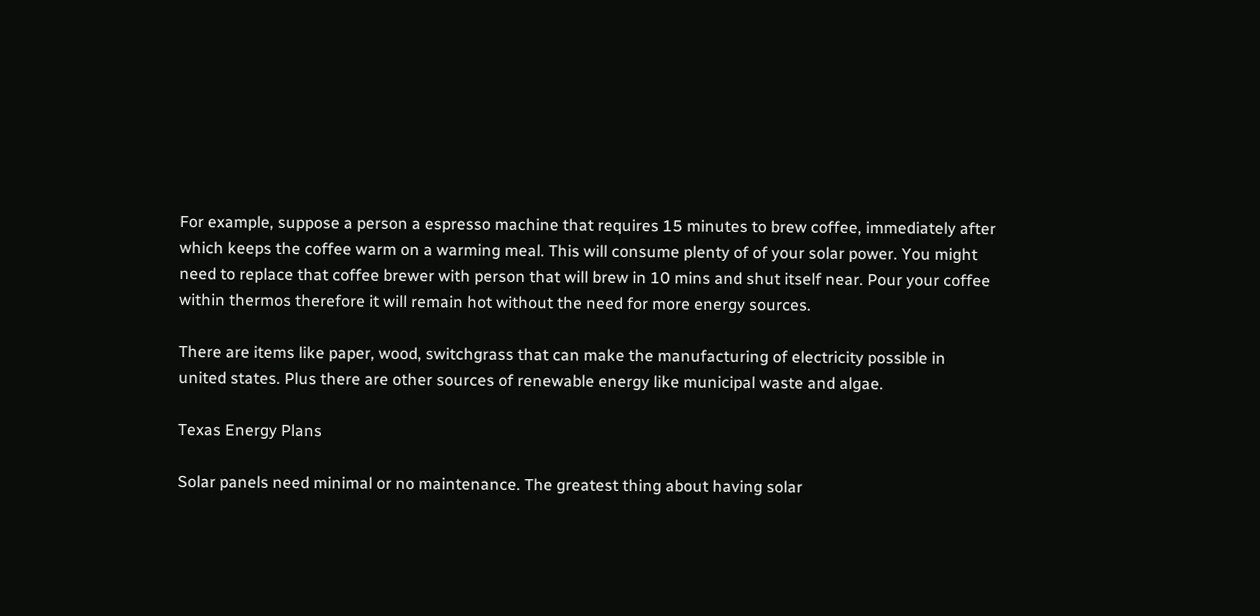For example, suppose a person a espresso machine that requires 15 minutes to brew coffee, immediately after which keeps the coffee warm on a warming meal. This will consume plenty of of your solar power. You might need to replace that coffee brewer with person that will brew in 10 mins and shut itself near. Pour your coffee within thermos therefore it will remain hot without the need for more energy sources.

There are items like paper, wood, switchgrass that can make the manufacturing of electricity possible in united states. Plus there are other sources of renewable energy like municipal waste and algae.

Texas Energy Plans

Solar panels need minimal or no maintenance. The greatest thing about having solar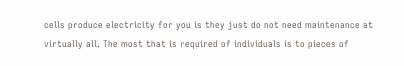cells produce electricity for you is they just do not need maintenance at virtually all. The most that is required of individuals is to pieces of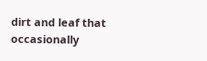dirt and leaf that occasionally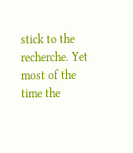stick to the recherche. Yet most of the time the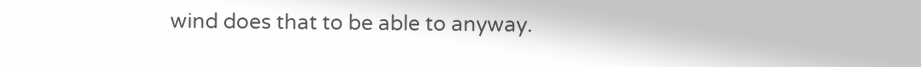wind does that to be able to anyway.